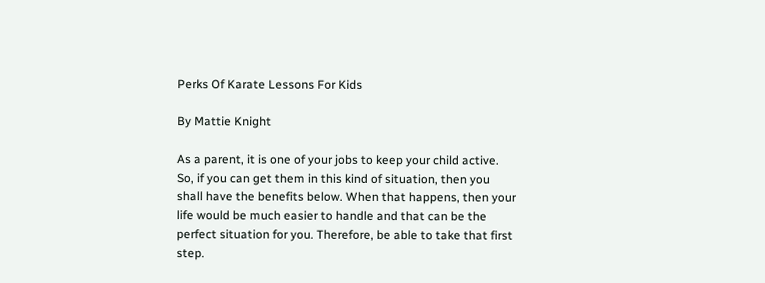Perks Of Karate Lessons For Kids

By Mattie Knight

As a parent, it is one of your jobs to keep your child active. So, if you can get them in this kind of situation, then you shall have the benefits below. When that happens, then your life would be much easier to handle and that can be the perfect situation for you. Therefore, be able to take that first step.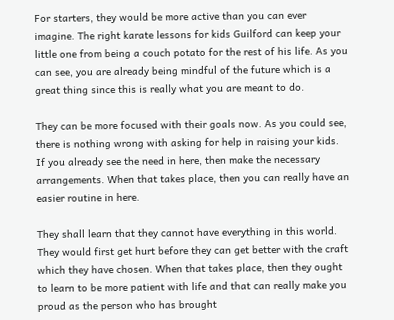For starters, they would be more active than you can ever imagine. The right karate lessons for kids Guilford can keep your little one from being a couch potato for the rest of his life. As you can see, you are already being mindful of the future which is a great thing since this is really what you are meant to do.

They can be more focused with their goals now. As you could see, there is nothing wrong with asking for help in raising your kids. If you already see the need in here, then make the necessary arrangements. When that takes place, then you can really have an easier routine in here.

They shall learn that they cannot have everything in this world. They would first get hurt before they can get better with the craft which they have chosen. When that takes place, then they ought to learn to be more patient with life and that can really make you proud as the person who has brought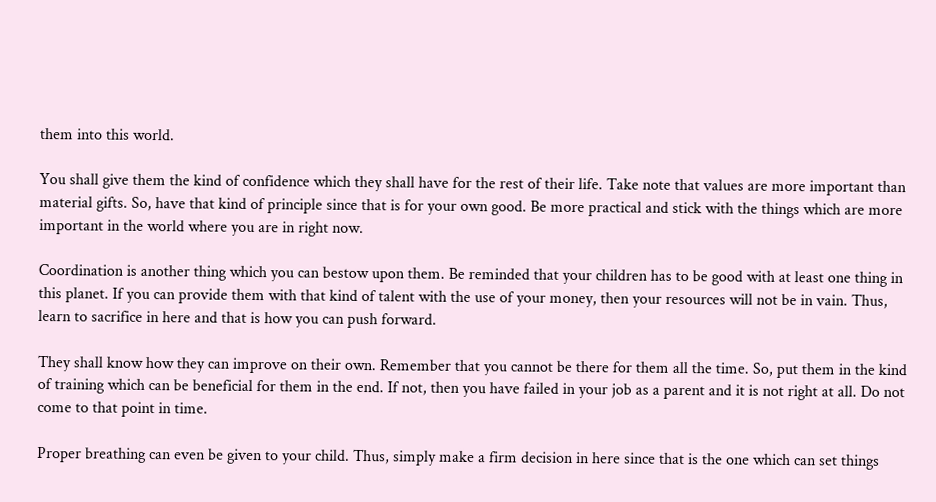them into this world.

You shall give them the kind of confidence which they shall have for the rest of their life. Take note that values are more important than material gifts. So, have that kind of principle since that is for your own good. Be more practical and stick with the things which are more important in the world where you are in right now.

Coordination is another thing which you can bestow upon them. Be reminded that your children has to be good with at least one thing in this planet. If you can provide them with that kind of talent with the use of your money, then your resources will not be in vain. Thus, learn to sacrifice in here and that is how you can push forward.

They shall know how they can improve on their own. Remember that you cannot be there for them all the time. So, put them in the kind of training which can be beneficial for them in the end. If not, then you have failed in your job as a parent and it is not right at all. Do not come to that point in time.

Proper breathing can even be given to your child. Thus, simply make a firm decision in here since that is the one which can set things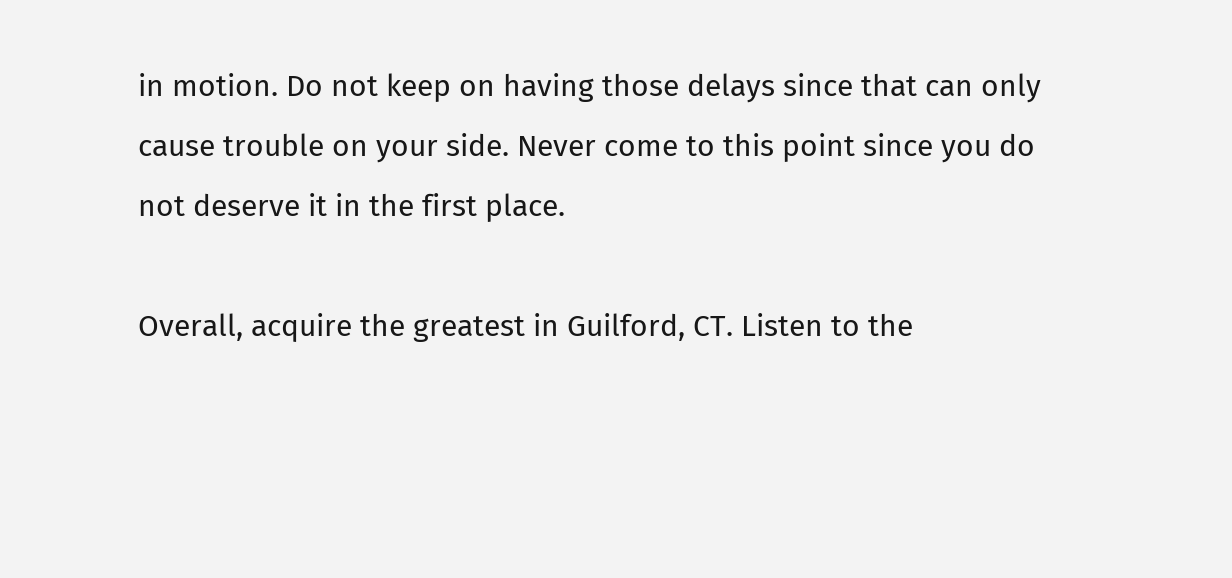in motion. Do not keep on having those delays since that can only cause trouble on your side. Never come to this point since you do not deserve it in the first place.

Overall, acquire the greatest in Guilford, CT. Listen to the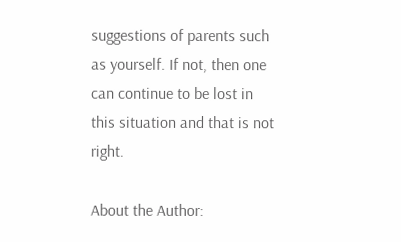suggestions of parents such as yourself. If not, then one can continue to be lost in this situation and that is not right.

About the Author: